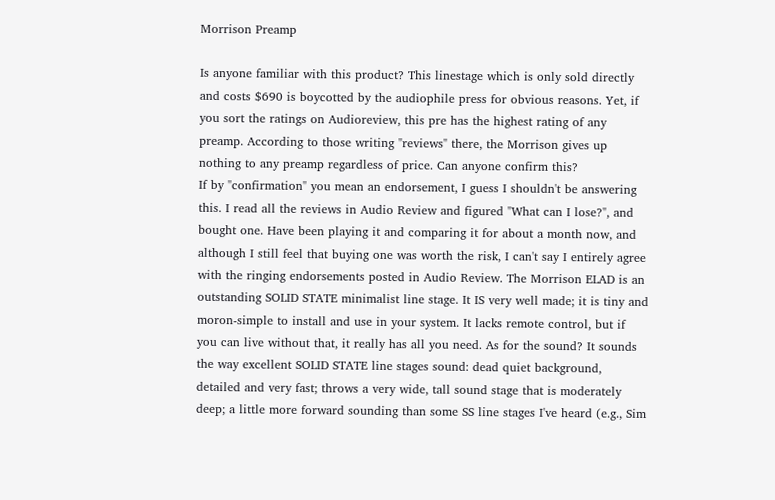Morrison Preamp

Is anyone familiar with this product? This linestage which is only sold directly and costs $690 is boycotted by the audiophile press for obvious reasons. Yet, if you sort the ratings on Audioreview, this pre has the highest rating of any preamp. According to those writing "reviews" there, the Morrison gives up nothing to any preamp regardless of price. Can anyone confirm this?
If by "confirmation" you mean an endorsement, I guess I shouldn't be answering this. I read all the reviews in Audio Review and figured "What can I lose?", and bought one. Have been playing it and comparing it for about a month now, and although I still feel that buying one was worth the risk, I can't say I entirely agree with the ringing endorsements posted in Audio Review. The Morrison ELAD is an outstanding SOLID STATE minimalist line stage. It IS very well made; it is tiny and moron-simple to install and use in your system. It lacks remote control, but if you can live without that, it really has all you need. As for the sound? It sounds the way excellent SOLID STATE line stages sound: dead quiet background, detailed and very fast; throws a very wide, tall sound stage that is moderately deep; a little more forward sounding than some SS line stages I've heard (e.g., Sim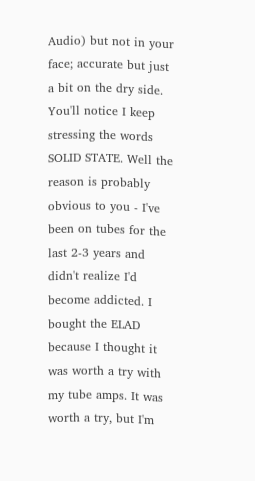Audio) but not in your face; accurate but just a bit on the dry side. You'll notice I keep stressing the words SOLID STATE. Well the reason is probably obvious to you - I've been on tubes for the last 2-3 years and didn't realize I'd become addicted. I bought the ELAD because I thought it was worth a try with my tube amps. It was worth a try, but I'm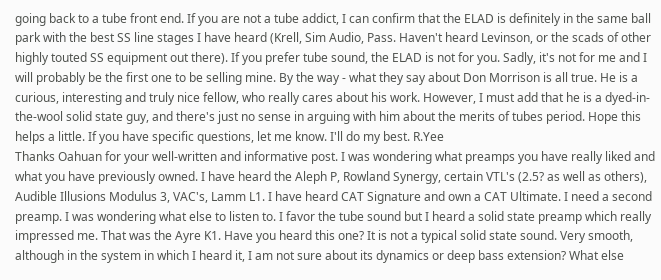going back to a tube front end. If you are not a tube addict, I can confirm that the ELAD is definitely in the same ball park with the best SS line stages I have heard (Krell, Sim Audio, Pass. Haven't heard Levinson, or the scads of other highly touted SS equipment out there). If you prefer tube sound, the ELAD is not for you. Sadly, it's not for me and I will probably be the first one to be selling mine. By the way - what they say about Don Morrison is all true. He is a curious, interesting and truly nice fellow, who really cares about his work. However, I must add that he is a dyed-in-the-wool solid state guy, and there's just no sense in arguing with him about the merits of tubes period. Hope this helps a little. If you have specific questions, let me know. I'll do my best. R.Yee
Thanks Oahuan for your well-written and informative post. I was wondering what preamps you have really liked and what you have previously owned. I have heard the Aleph P, Rowland Synergy, certain VTL's (2.5? as well as others), Audible Illusions Modulus 3, VAC's, Lamm L1. I have heard CAT Signature and own a CAT Ultimate. I need a second preamp. I was wondering what else to listen to. I favor the tube sound but I heard a solid state preamp which really impressed me. That was the Ayre K1. Have you heard this one? It is not a typical solid state sound. Very smooth, although in the system in which I heard it, I am not sure about its dynamics or deep bass extension? What else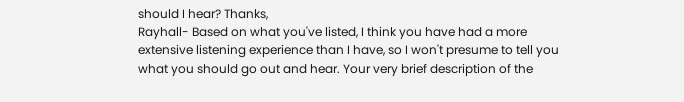should I hear? Thanks,
Rayhall- Based on what you've listed, I think you have had a more extensive listening experience than I have, so I won't presume to tell you what you should go out and hear. Your very brief description of the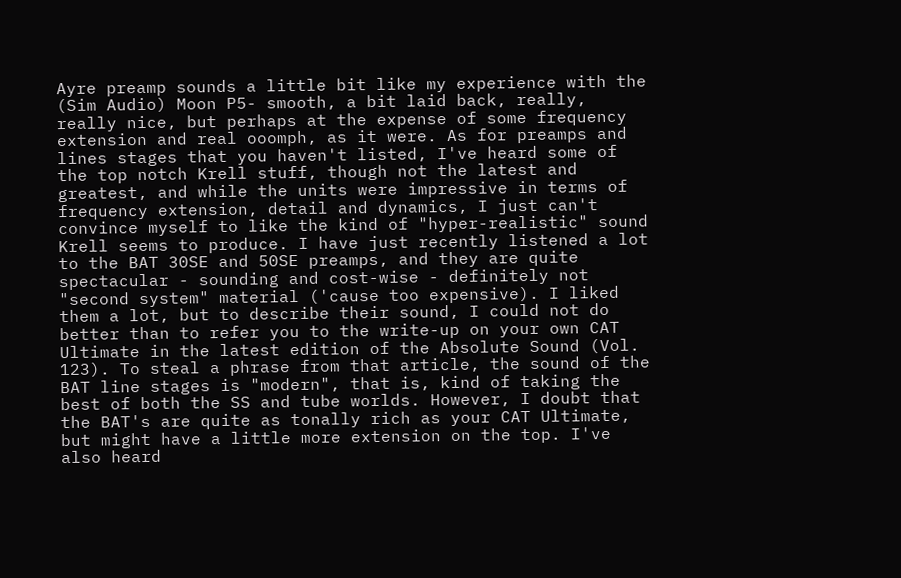Ayre preamp sounds a little bit like my experience with the (Sim Audio) Moon P5- smooth, a bit laid back, really, really nice, but perhaps at the expense of some frequency extension and real ooomph, as it were. As for preamps and lines stages that you haven't listed, I've heard some of the top notch Krell stuff, though not the latest and greatest, and while the units were impressive in terms of frequency extension, detail and dynamics, I just can't convince myself to like the kind of "hyper-realistic" sound Krell seems to produce. I have just recently listened a lot to the BAT 30SE and 50SE preamps, and they are quite spectacular - sounding and cost-wise - definitely not "second system" material ('cause too expensive). I liked them a lot, but to describe their sound, I could not do better than to refer you to the write-up on your own CAT Ultimate in the latest edition of the Absolute Sound (Vol. 123). To steal a phrase from that article, the sound of the BAT line stages is "modern", that is, kind of taking the best of both the SS and tube worlds. However, I doubt that the BAT's are quite as tonally rich as your CAT Ultimate, but might have a little more extension on the top. I've also heard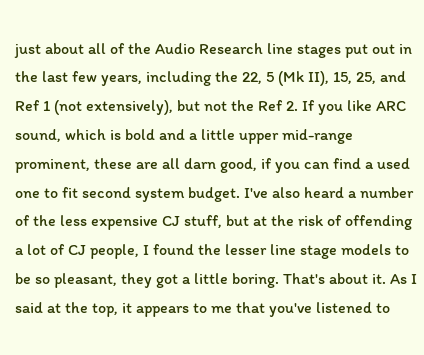just about all of the Audio Research line stages put out in the last few years, including the 22, 5 (Mk II), 15, 25, and Ref 1 (not extensively), but not the Ref 2. If you like ARC sound, which is bold and a little upper mid-range prominent, these are all darn good, if you can find a used one to fit second system budget. I've also heard a number of the less expensive CJ stuff, but at the risk of offending a lot of CJ people, I found the lesser line stage models to be so pleasant, they got a little boring. That's about it. As I said at the top, it appears to me that you've listened to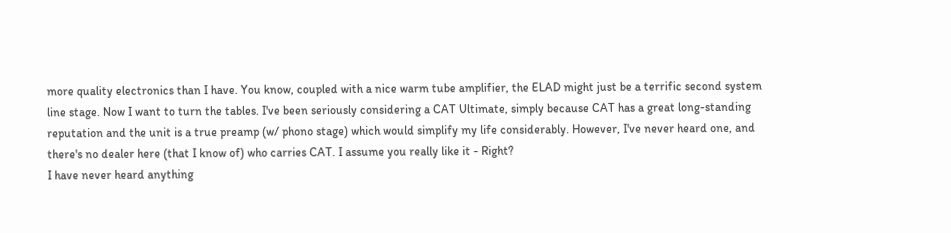more quality electronics than I have. You know, coupled with a nice warm tube amplifier, the ELAD might just be a terrific second system line stage. Now I want to turn the tables. I've been seriously considering a CAT Ultimate, simply because CAT has a great long-standing reputation and the unit is a true preamp (w/ phono stage) which would simplify my life considerably. However, I've never heard one, and there's no dealer here (that I know of) who carries CAT. I assume you really like it - Right?
I have never heard anything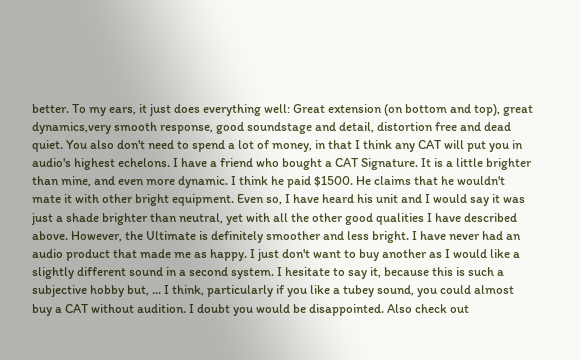better. To my ears, it just does everything well: Great extension (on bottom and top), great dynamics,very smooth response, good soundstage and detail, distortion free and dead quiet. You also don't need to spend a lot of money, in that I think any CAT will put you in audio's highest echelons. I have a friend who bought a CAT Signature. It is a little brighter than mine, and even more dynamic. I think he paid $1500. He claims that he wouldn't mate it with other bright equipment. Even so, I have heard his unit and I would say it was just a shade brighter than neutral, yet with all the other good qualities I have described above. However, the Ultimate is definitely smoother and less bright. I have never had an audio product that made me as happy. I just don't want to buy another as I would like a slightly different sound in a second system. I hesitate to say it, because this is such a subjective hobby but, ... I think, particularly if you like a tubey sound, you could almost buy a CAT without audition. I doubt you would be disappointed. Also check out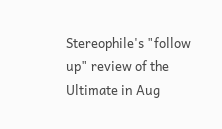Stereophile's "follow up" review of the Ultimate in Aug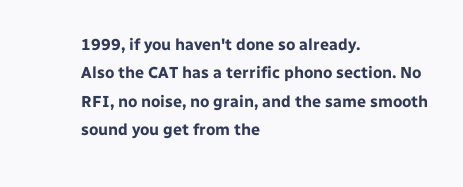1999, if you haven't done so already.
Also the CAT has a terrific phono section. No RFI, no noise, no grain, and the same smooth sound you get from the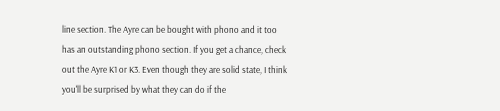line section. The Ayre can be bought with phono and it too has an outstanding phono section. If you get a chance, check out the Ayre K1 or K3. Even though they are solid state, I think you'll be surprised by what they can do if the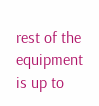rest of the equipment is up to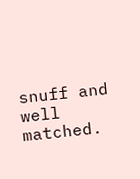snuff and well matched.